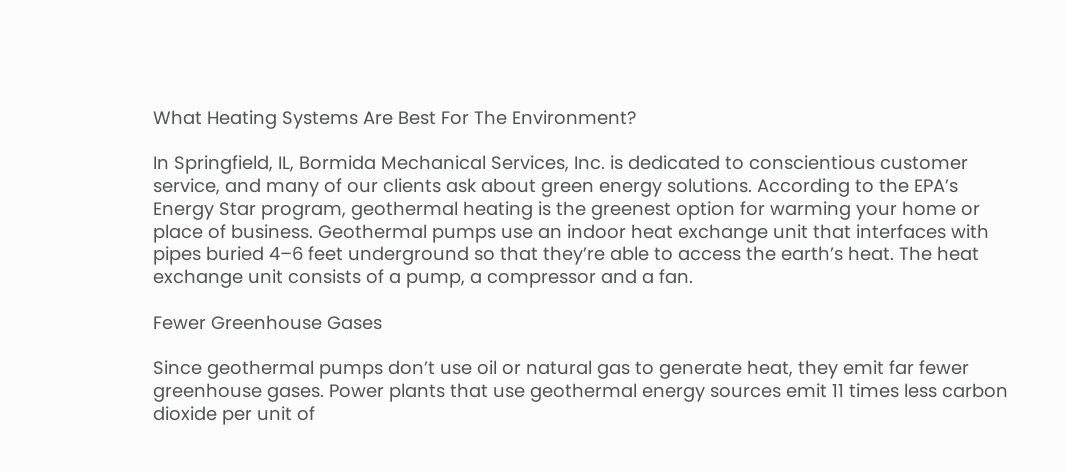What Heating Systems Are Best For The Environment?

In Springfield, IL, Bormida Mechanical Services, Inc. is dedicated to conscientious customer service, and many of our clients ask about green energy solutions. According to the EPA’s Energy Star program, geothermal heating is the greenest option for warming your home or place of business. Geothermal pumps use an indoor heat exchange unit that interfaces with pipes buried 4–6 feet underground so that they’re able to access the earth’s heat. The heat exchange unit consists of a pump, a compressor and a fan.

Fewer Greenhouse Gases

Since geothermal pumps don’t use oil or natural gas to generate heat, they emit far fewer greenhouse gases. Power plants that use geothermal energy sources emit 11 times less carbon dioxide per unit of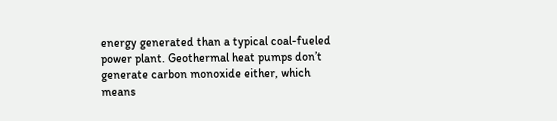energy generated than a typical coal-fueled power plant. Geothermal heat pumps don’t generate carbon monoxide either, which means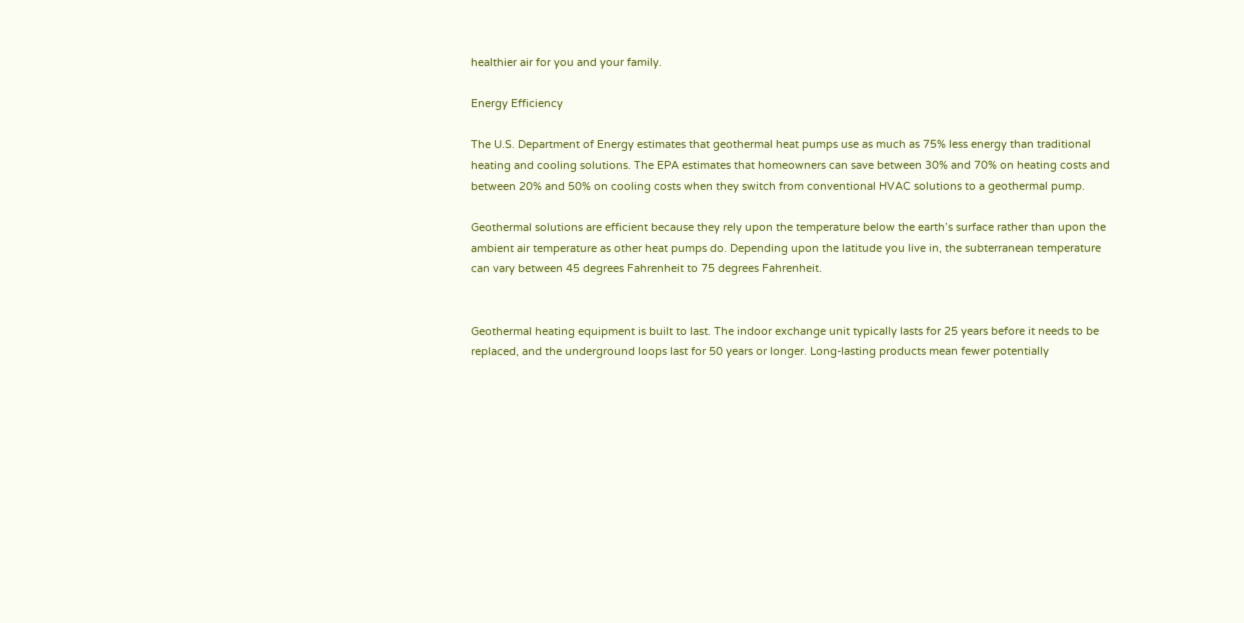healthier air for you and your family.

Energy Efficiency

The U.S. Department of Energy estimates that geothermal heat pumps use as much as 75% less energy than traditional heating and cooling solutions. The EPA estimates that homeowners can save between 30% and 70% on heating costs and between 20% and 50% on cooling costs when they switch from conventional HVAC solutions to a geothermal pump.

Geothermal solutions are efficient because they rely upon the temperature below the earth’s surface rather than upon the ambient air temperature as other heat pumps do. Depending upon the latitude you live in, the subterranean temperature can vary between 45 degrees Fahrenheit to 75 degrees Fahrenheit.


Geothermal heating equipment is built to last. The indoor exchange unit typically lasts for 25 years before it needs to be replaced, and the underground loops last for 50 years or longer. Long-lasting products mean fewer potentially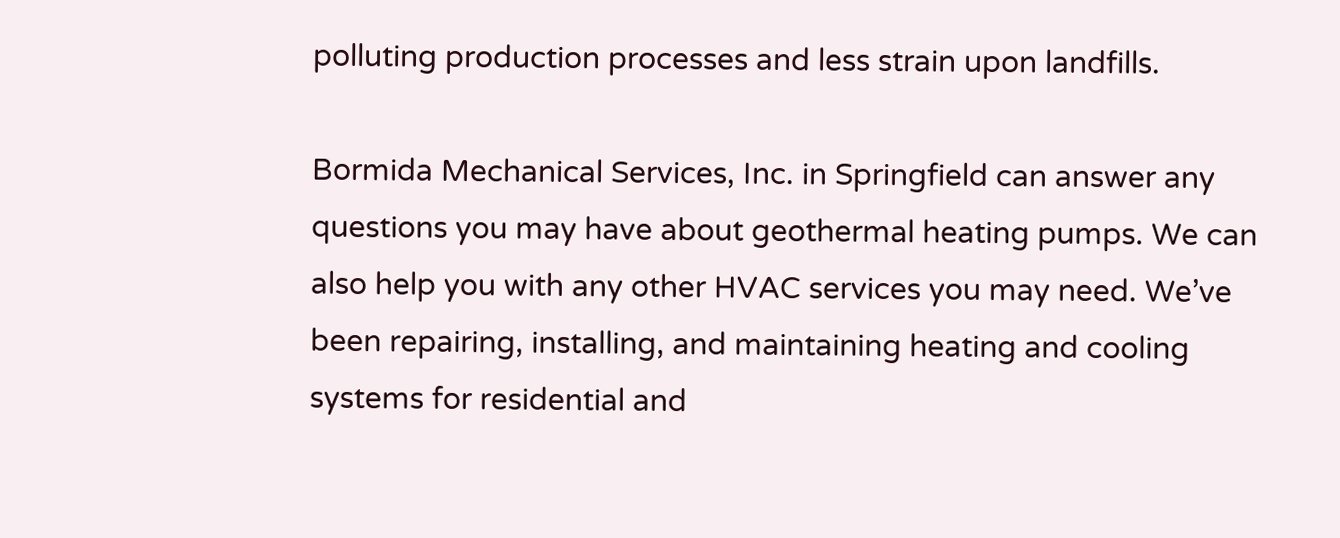polluting production processes and less strain upon landfills.

Bormida Mechanical Services, Inc. in Springfield can answer any questions you may have about geothermal heating pumps. We can also help you with any other HVAC services you may need. We’ve been repairing, installing, and maintaining heating and cooling systems for residential and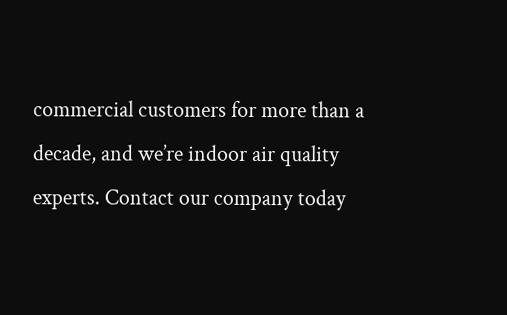commercial customers for more than a decade, and we’re indoor air quality experts. Contact our company today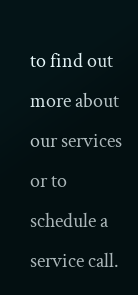to find out more about our services or to schedule a service call.